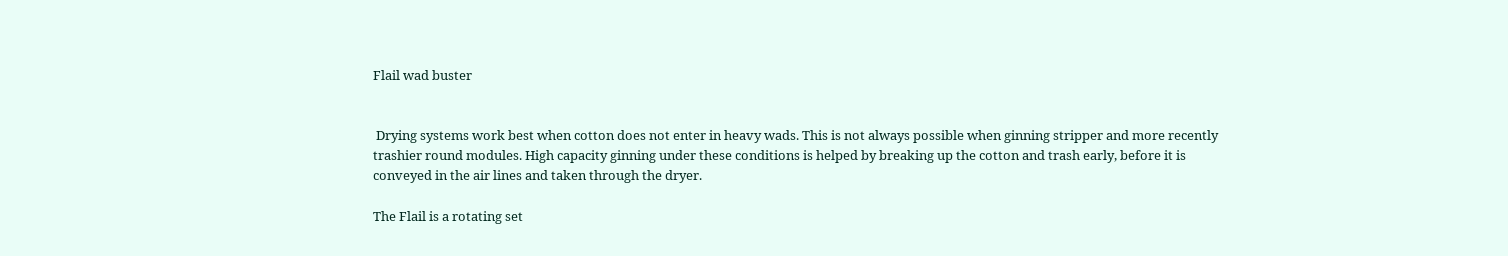Flail wad buster


 Drying systems work best when cotton does not enter in heavy wads. This is not always possible when ginning stripper and more recently trashier round modules. High capacity ginning under these conditions is helped by breaking up the cotton and trash early, before it is conveyed in the air lines and taken through the dryer.

The Flail is a rotating set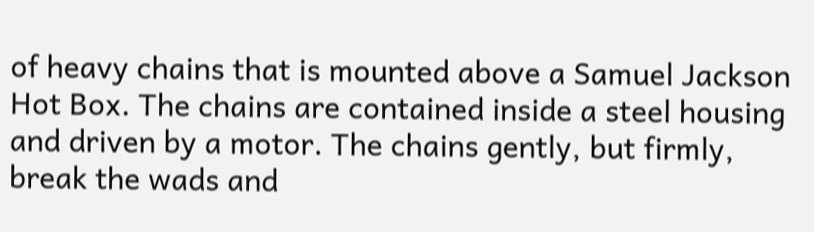of heavy chains that is mounted above a Samuel Jackson Hot Box. The chains are contained inside a steel housing and driven by a motor. The chains gently, but firmly, break the wads and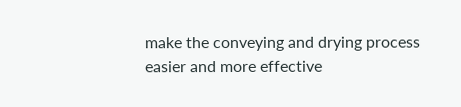make the conveying and drying process easier and more effective